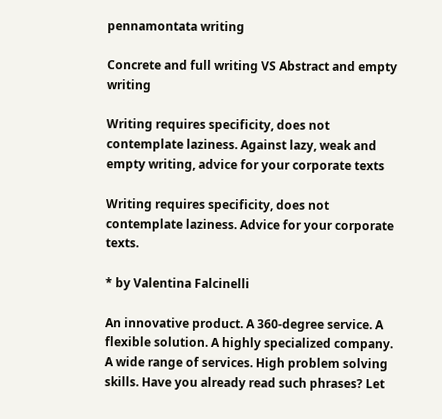pennamontata writing

Concrete and full writing VS Abstract and empty writing

Writing requires specificity, does not contemplate laziness. Against lazy, weak and empty writing, advice for your corporate texts

Writing requires specificity, does not contemplate laziness. Advice for your corporate texts.

* by Valentina Falcinelli

An innovative product. A 360-degree service. A flexible solution. A highly specialized company. A wide range of services. High problem solving skills. Have you already read such phrases? Let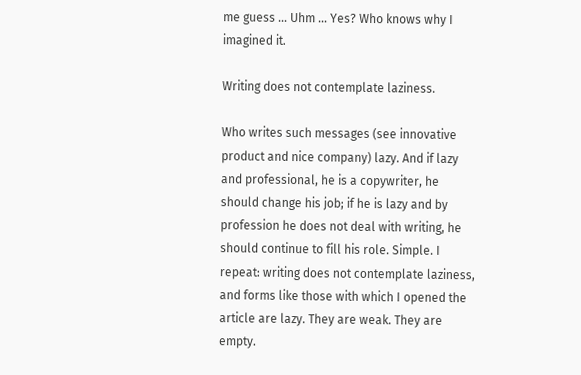me guess … Uhm … Yes? Who knows why I imagined it.

Writing does not contemplate laziness.

Who writes such messages (see innovative product and nice company) lazy. And if lazy and professional, he is a copywriter, he should change his job; if he is lazy and by profession he does not deal with writing, he should continue to fill his role. Simple. I repeat: writing does not contemplate laziness, and forms like those with which I opened the article are lazy. They are weak. They are empty.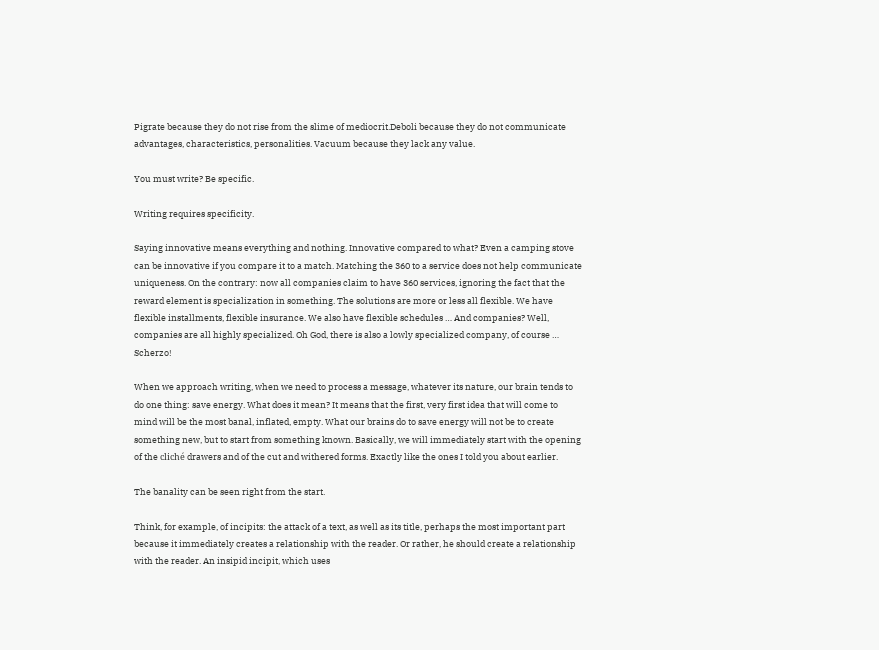Pigrate because they do not rise from the slime of mediocrit.Deboli because they do not communicate advantages, characteristics, personalities. Vacuum because they lack any value.

You must write? Be specific.

Writing requires specificity.

Saying innovative means everything and nothing. Innovative compared to what? Even a camping stove can be innovative if you compare it to a match. Matching the 360 to a service does not help communicate uniqueness. On the contrary: now all companies claim to have 360 services, ignoring the fact that the reward element is specialization in something. The solutions are more or less all flexible. We have flexible installments, flexible insurance. We also have flexible schedules … And companies? Well, companies are all highly specialized. Oh God, there is also a lowly specialized company, of course … Scherzo!

When we approach writing, when we need to process a message, whatever its nature, our brain tends to do one thing: save energy. What does it mean? It means that the first, very first idea that will come to mind will be the most banal, inflated, empty. What our brains do to save energy will not be to create something new, but to start from something known. Basically, we will immediately start with the opening of the cliché drawers and of the cut and withered forms. Exactly like the ones I told you about earlier.

The banality can be seen right from the start.

Think, for example, of incipits: the attack of a text, as well as its title, perhaps the most important part because it immediately creates a relationship with the reader. Or rather, he should create a relationship with the reader. An insipid incipit, which uses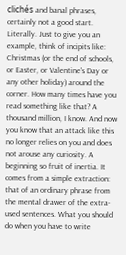clichés and banal phrases, certainly not a good start. Literally. Just to give you an example, think of incipits like: Christmas (or the end of schools, or Easter, or Valentine's Day or any other holiday) around the corner. How many times have you read something like that? A thousand million, I know. And now you know that an attack like this no longer relies on you and does not arouse any curiosity. A beginning so fruit of inertia. It comes from a simple extraction: that of an ordinary phrase from the mental drawer of the extra-used sentences. What you should do when you have to write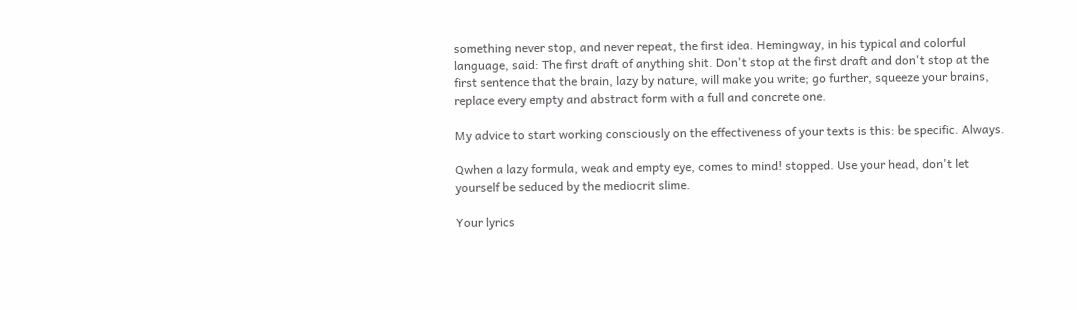something never stop, and never repeat, the first idea. Hemingway, in his typical and colorful language, said: The first draft of anything shit. Don't stop at the first draft and don't stop at the first sentence that the brain, lazy by nature, will make you write; go further, squeeze your brains, replace every empty and abstract form with a full and concrete one.

My advice to start working consciously on the effectiveness of your texts is this: be specific. Always.

Qwhen a lazy formula, weak and empty eye, comes to mind! stopped. Use your head, don't let yourself be seduced by the mediocrit slime.

Your lyrics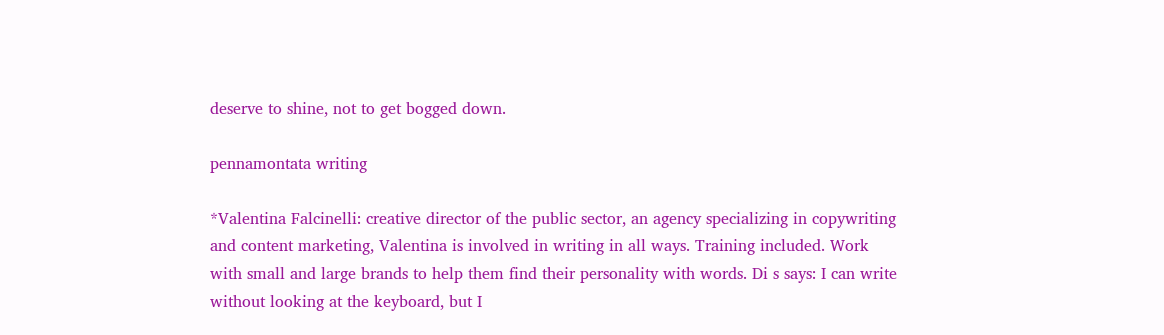deserve to shine, not to get bogged down.

pennamontata writing

*Valentina Falcinelli: creative director of the public sector, an agency specializing in copywriting and content marketing, Valentina is involved in writing in all ways. Training included. Work with small and large brands to help them find their personality with words. Di s says: I can write without looking at the keyboard, but I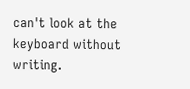can't look at the keyboard without writing.